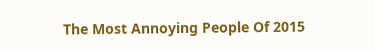The Most Annoying People Of 2015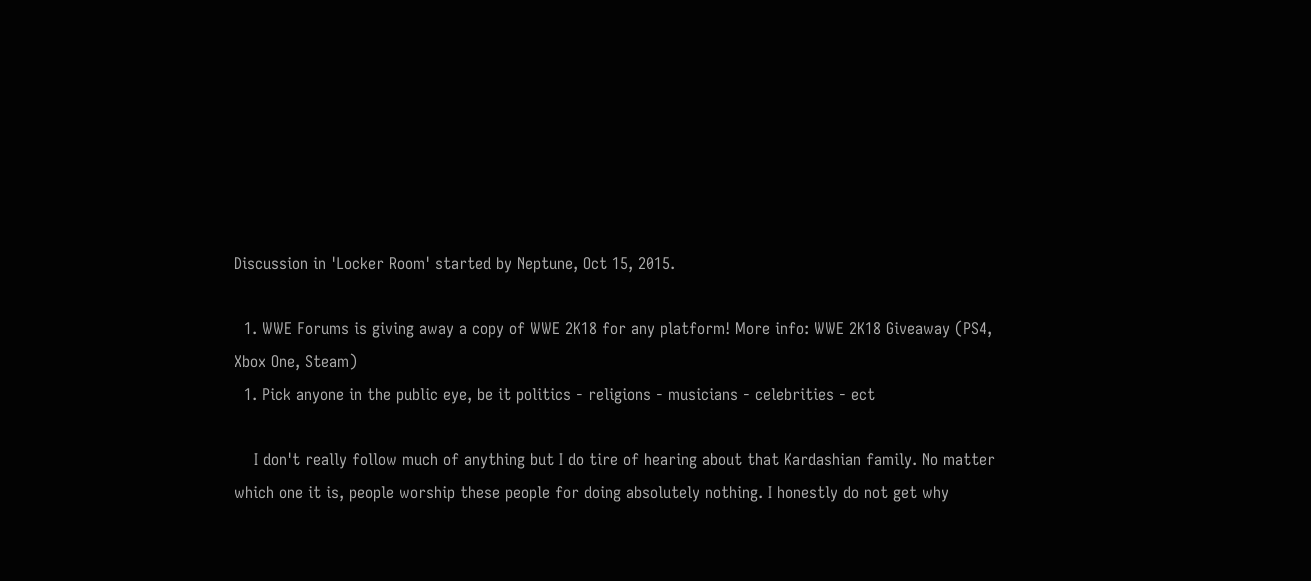Discussion in 'Locker Room' started by Neptune, Oct 15, 2015.

  1. WWE Forums is giving away a copy of WWE 2K18 for any platform! More info: WWE 2K18 Giveaway (PS4, Xbox One, Steam)
  1. Pick anyone in the public eye, be it politics - religions - musicians - celebrities - ect

    I don't really follow much of anything but I do tire of hearing about that Kardashian family. No matter which one it is, people worship these people for doing absolutely nothing. I honestly do not get why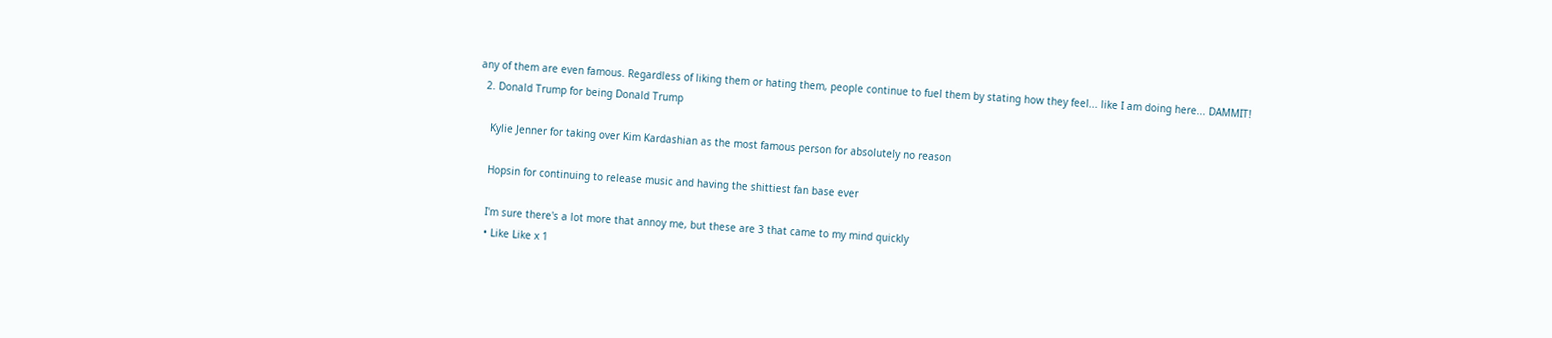any of them are even famous. Regardless of liking them or hating them, people continue to fuel them by stating how they feel... like I am doing here... DAMMIT!
  2. Donald Trump for being Donald Trump

    Kylie Jenner for taking over Kim Kardashian as the most famous person for absolutely no reason

    Hopsin for continuing to release music and having the shittiest fan base ever

    I'm sure there's a lot more that annoy me, but these are 3 that came to my mind quickly
    • Like Like x 1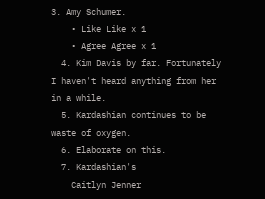3. Amy Schumer.
    • Like Like x 1
    • Agree Agree x 1
  4. Kim Davis by far. Fortunately I haven't heard anything from her in a while.
  5. Kardashian continues to be waste of oxygen.
  6. Elaborate on this.
  7. Kardashian's
    Caitlyn Jenner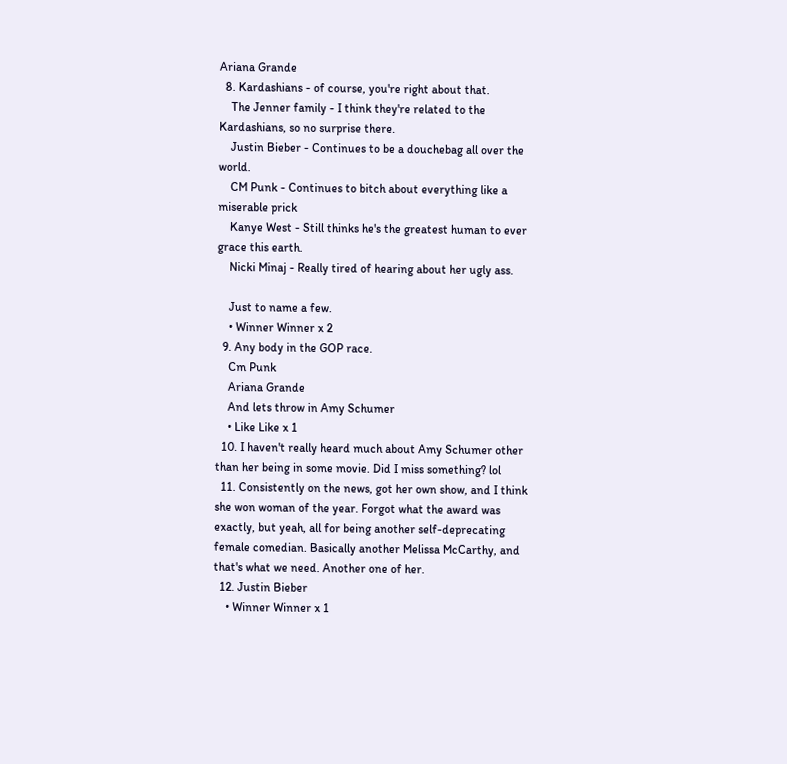Ariana Grande
  8. Kardashians - of course, you're right about that.
    The Jenner family - I think they're related to the Kardashians, so no surprise there.
    Justin Bieber - Continues to be a douchebag all over the world.
    CM Punk - Continues to bitch about everything like a miserable prick
    Kanye West - Still thinks he's the greatest human to ever grace this earth.
    Nicki Minaj - Really tired of hearing about her ugly ass.

    Just to name a few.
    • Winner Winner x 2
  9. Any body in the GOP race.
    Cm Punk
    Ariana Grande
    And lets throw in Amy Schumer
    • Like Like x 1
  10. I haven't really heard much about Amy Schumer other than her being in some movie. Did I miss something? lol
  11. Consistently on the news, got her own show, and I think she won woman of the year. Forgot what the award was exactly, but yeah, all for being another self-deprecating female comedian. Basically another Melissa McCarthy, and that's what we need. Another one of her.
  12. Justin Bieber
    • Winner Winner x 1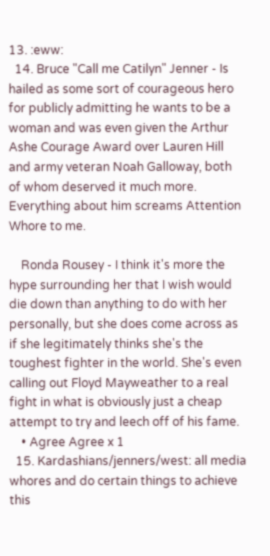13. :eww:
  14. Bruce "Call me Catilyn" Jenner - Is hailed as some sort of courageous hero for publicly admitting he wants to be a woman and was even given the Arthur Ashe Courage Award over Lauren Hill and army veteran Noah Galloway, both of whom deserved it much more. Everything about him screams Attention Whore to me.

    Ronda Rousey - I think it's more the hype surrounding her that I wish would die down than anything to do with her personally, but she does come across as if she legitimately thinks she's the toughest fighter in the world. She's even calling out Floyd Mayweather to a real fight in what is obviously just a cheap attempt to try and leech off of his fame.
    • Agree Agree x 1
  15. Kardashians/jenners/west: all media whores and do certain things to achieve this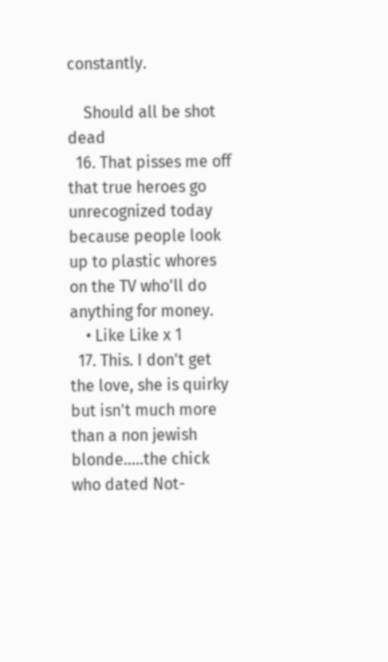constantly.

    Should all be shot dead
  16. That pisses me off that true heroes go unrecognized today because people look up to plastic whores on the TV who'll do anything for money.
    • Like Like x 1
  17. This. I don't get the love, she is quirky but isn't much more than a non jewish blonde.....the chick who dated Not-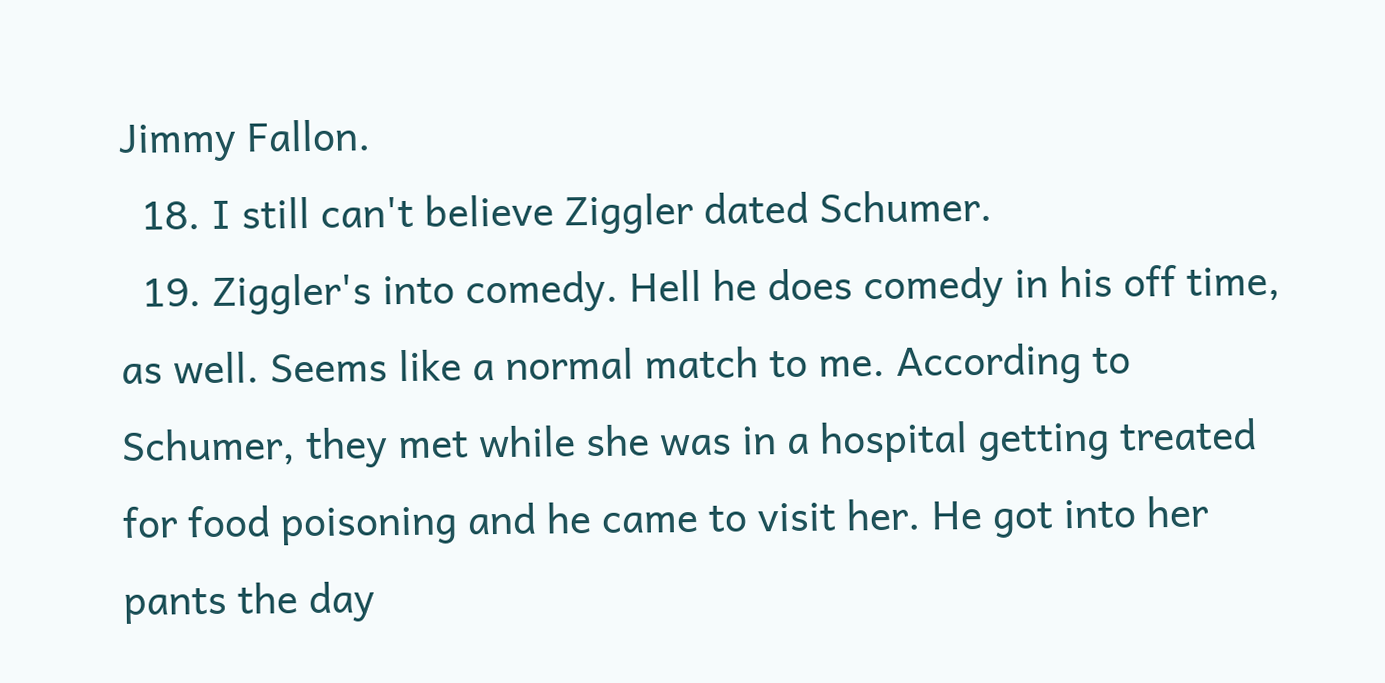Jimmy Fallon.
  18. I still can't believe Ziggler dated Schumer.
  19. Ziggler's into comedy. Hell he does comedy in his off time, as well. Seems like a normal match to me. According to Schumer, they met while she was in a hospital getting treated for food poisoning and he came to visit her. He got into her pants the day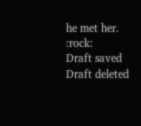he met her. :rock:
Draft saved Draft deleted